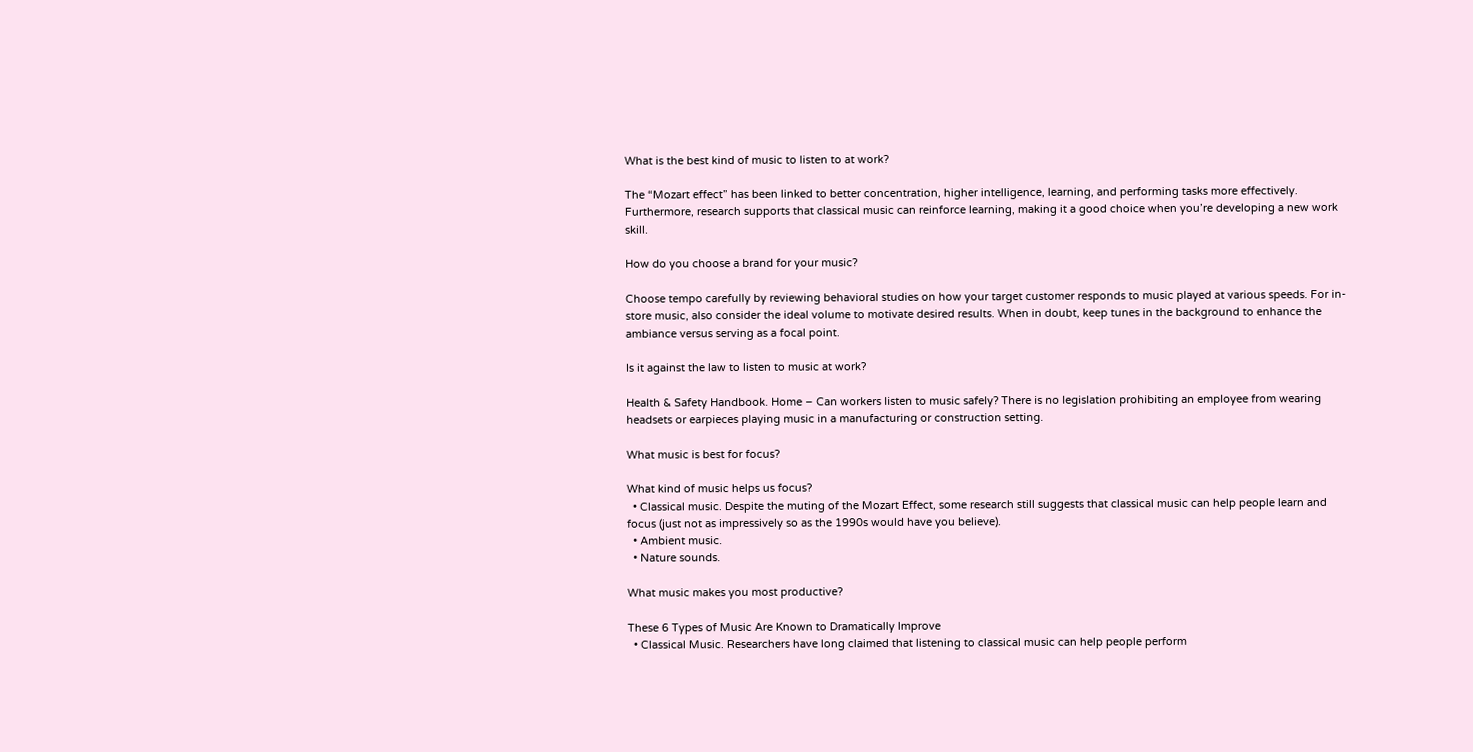What is the best kind of music to listen to at work?

The “Mozart effect” has been linked to better concentration, higher intelligence, learning, and performing tasks more effectively. Furthermore, research supports that classical music can reinforce learning, making it a good choice when you’re developing a new work skill.

How do you choose a brand for your music?

Choose tempo carefully by reviewing behavioral studies on how your target customer responds to music played at various speeds. For in-store music, also consider the ideal volume to motivate desired results. When in doubt, keep tunes in the background to enhance the ambiance versus serving as a focal point.

Is it against the law to listen to music at work?

Health & Safety Handbook. Home – Can workers listen to music safely? There is no legislation prohibiting an employee from wearing headsets or earpieces playing music in a manufacturing or construction setting.

What music is best for focus?

What kind of music helps us focus?
  • Classical music. Despite the muting of the Mozart Effect, some research still suggests that classical music can help people learn and focus (just not as impressively so as the 1990s would have you believe).
  • Ambient music.
  • Nature sounds.

What music makes you most productive?

These 6 Types of Music Are Known to Dramatically Improve
  • Classical Music. Researchers have long claimed that listening to classical music can help people perform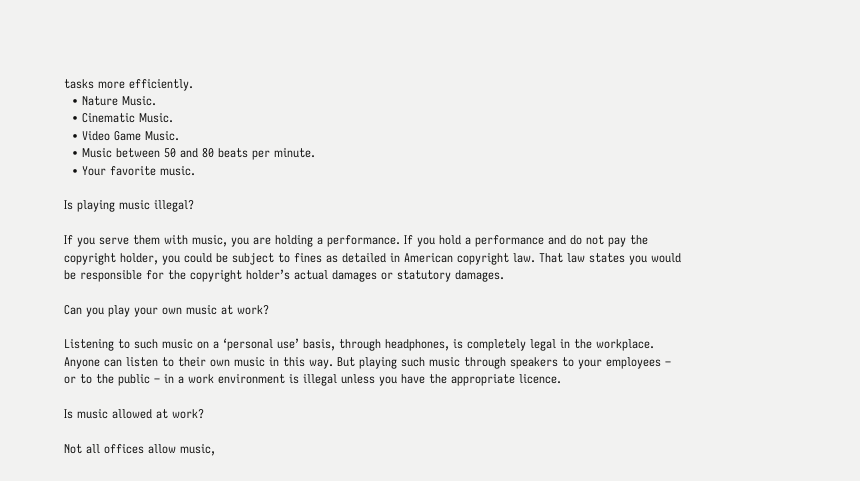tasks more efficiently.
  • Nature Music.
  • Cinematic Music.
  • Video Game Music.
  • Music between 50 and 80 beats per minute.
  • Your favorite music.

Is playing music illegal?

If you serve them with music, you are holding a performance. If you hold a performance and do not pay the copyright holder, you could be subject to fines as detailed in American copyright law. That law states you would be responsible for the copyright holder’s actual damages or statutory damages.

Can you play your own music at work?

Listening to such music on a ‘personal use’ basis, through headphones, is completely legal in the workplace. Anyone can listen to their own music in this way. But playing such music through speakers to your employees – or to the public – in a work environment is illegal unless you have the appropriate licence.

Is music allowed at work?

Not all offices allow music,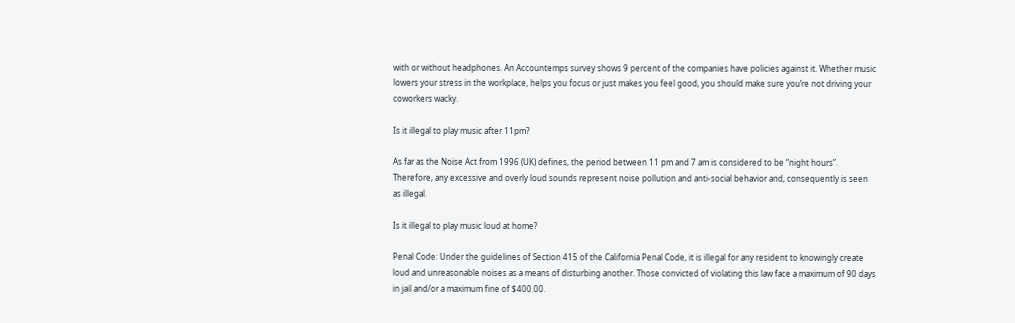with or without headphones. An Accountemps survey shows 9 percent of the companies have policies against it. Whether music lowers your stress in the workplace, helps you focus or just makes you feel good, you should make sure you’re not driving your coworkers wacky.

Is it illegal to play music after 11pm?

As far as the Noise Act from 1996 (UK) defines, the period between 11 pm and 7 am is considered to be “night hours”. Therefore, any excessive and overly loud sounds represent noise pollution and anti-social behavior and, consequently is seen as illegal.

Is it illegal to play music loud at home?

Penal Code: Under the guidelines of Section 415 of the California Penal Code, it is illegal for any resident to knowingly create loud and unreasonable noises as a means of disturbing another. Those convicted of violating this law face a maximum of 90 days in jail and/or a maximum fine of $400.00.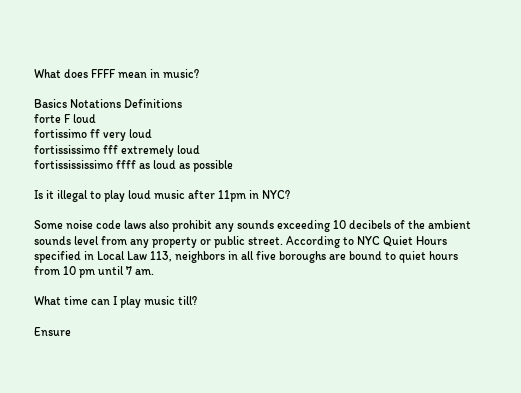What does FFFF mean in music?

Basics Notations Definitions
forte F loud
fortissimo ff very loud
fortississimo fff extremely loud
fortissississimo ffff as loud as possible

Is it illegal to play loud music after 11pm in NYC?

Some noise code laws also prohibit any sounds exceeding 10 decibels of the ambient sounds level from any property or public street. According to NYC Quiet Hours specified in Local Law 113, neighbors in all five boroughs are bound to quiet hours from 10 pm until 7 am.

What time can I play music till?

Ensure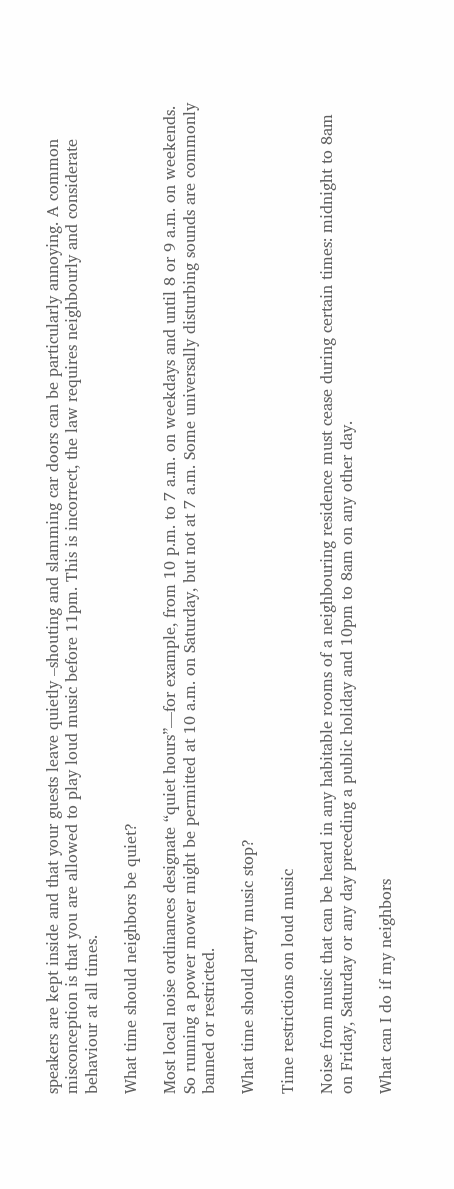speakers are kept inside and that your guests leave quietly –shouting and slamming car doors can be particularly annoying. A common misconception is that you are allowed to play loud music before 11pm. This is incorrect, the law requires neighbourly and considerate behaviour at all times.

What time should neighbors be quiet?

Most local noise ordinances designate “quiet hours”—for example, from 10 p.m. to 7 a.m. on weekdays and until 8 or 9 a.m. on weekends. So running a power mower might be permitted at 10 a.m. on Saturday, but not at 7 a.m. Some universally disturbing sounds are commonly banned or restricted.

What time should party music stop?

Time restrictions on loud music

Noise from music that can be heard in any habitable rooms of a neighbouring residence must cease during certain times: midnight to 8am on Friday, Saturday or any day preceding a public holiday and 10pm to 8am on any other day.

What can I do if my neighbors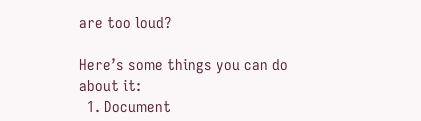are too loud?

Here’s some things you can do about it:
  1. Document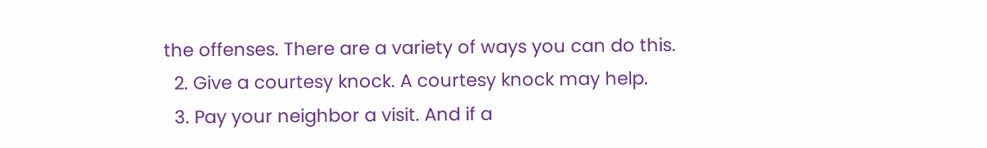the offenses. There are a variety of ways you can do this.
  2. Give a courtesy knock. A courtesy knock may help.
  3. Pay your neighbor a visit. And if a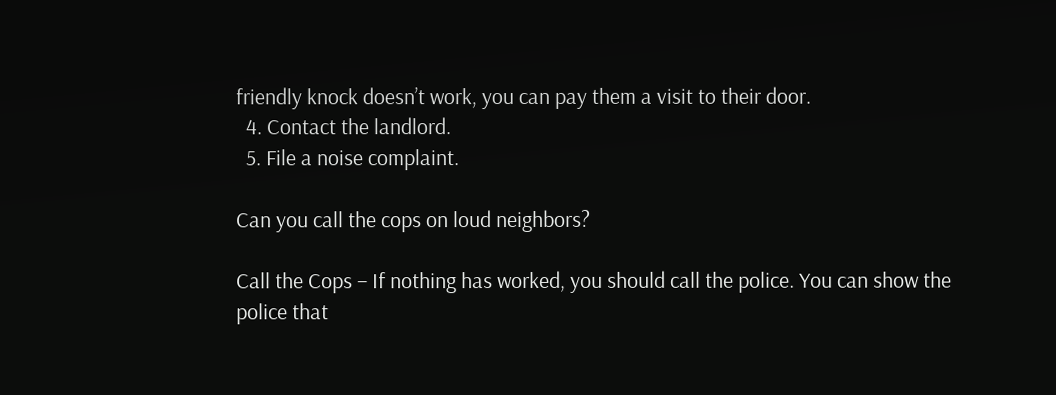friendly knock doesn’t work, you can pay them a visit to their door.
  4. Contact the landlord.
  5. File a noise complaint.

Can you call the cops on loud neighbors?

Call the Cops – If nothing has worked, you should call the police. You can show the police that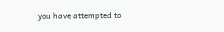you have attempted to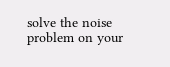solve the noise problem on your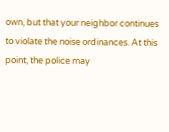own, but that your neighbor continues to violate the noise ordinances. At this point, the police may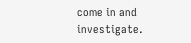come in and investigate.